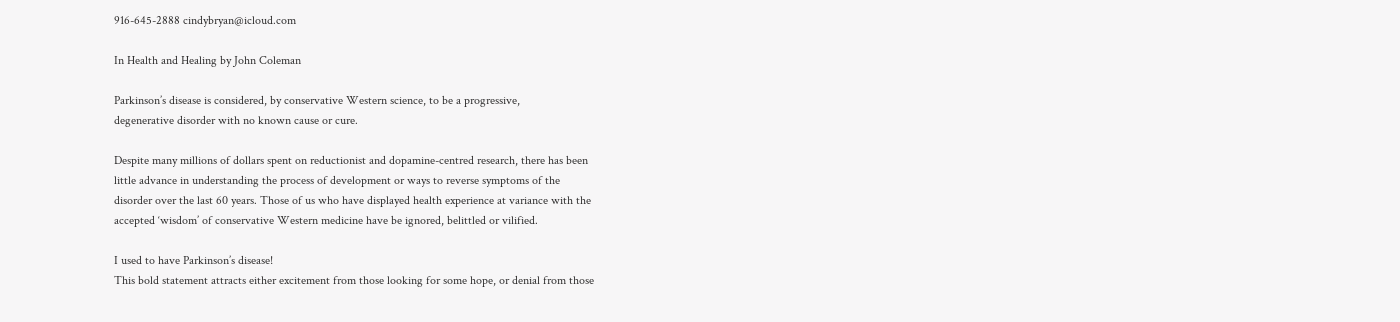916-645-2888 cindybryan@icloud.com

In Health and Healing by John Coleman

Parkinson’s disease is considered, by conservative Western science, to be a progressive,
degenerative disorder with no known cause or cure.

Despite many millions of dollars spent on reductionist and dopamine-centred research, there has been
little advance in understanding the process of development or ways to reverse symptoms of the
disorder over the last 60 years. Those of us who have displayed health experience at variance with the
accepted ‘wisdom’ of conservative Western medicine have be ignored, belittled or vilified.

I used to have Parkinson’s disease!
This bold statement attracts either excitement from those looking for some hope, or denial from those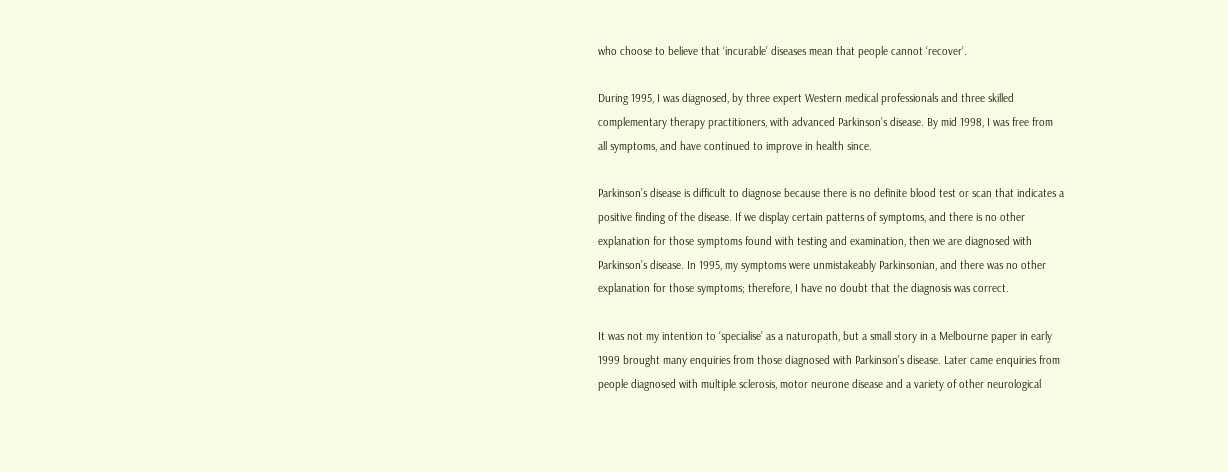who choose to believe that ‘incurable’ diseases mean that people cannot ‘recover’.

During 1995, I was diagnosed, by three expert Western medical professionals and three skilled
complementary therapy practitioners, with advanced Parkinson’s disease. By mid 1998, I was free from
all symptoms, and have continued to improve in health since.

Parkinson’s disease is difficult to diagnose because there is no definite blood test or scan that indicates a
positive finding of the disease. If we display certain patterns of symptoms, and there is no other
explanation for those symptoms found with testing and examination, then we are diagnosed with
Parkinson’s disease. In 1995, my symptoms were unmistakeably Parkinsonian, and there was no other
explanation for those symptoms; therefore, I have no doubt that the diagnosis was correct.

It was not my intention to ‘specialise’ as a naturopath, but a small story in a Melbourne paper in early
1999 brought many enquiries from those diagnosed with Parkinson’s disease. Later came enquiries from
people diagnosed with multiple sclerosis, motor neurone disease and a variety of other neurological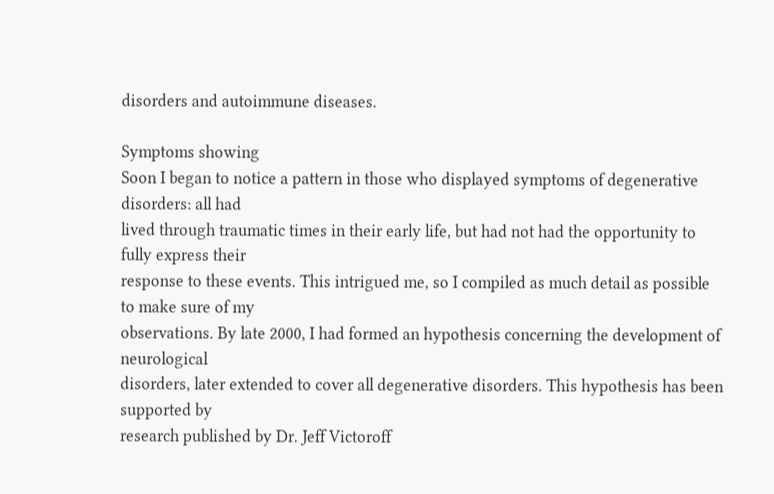disorders and autoimmune diseases.

Symptoms showing
Soon I began to notice a pattern in those who displayed symptoms of degenerative disorders: all had
lived through traumatic times in their early life, but had not had the opportunity to fully express their
response to these events. This intrigued me, so I compiled as much detail as possible to make sure of my
observations. By late 2000, I had formed an hypothesis concerning the development of neurological
disorders, later extended to cover all degenerative disorders. This hypothesis has been supported by
research published by Dr. Jeff Victoroff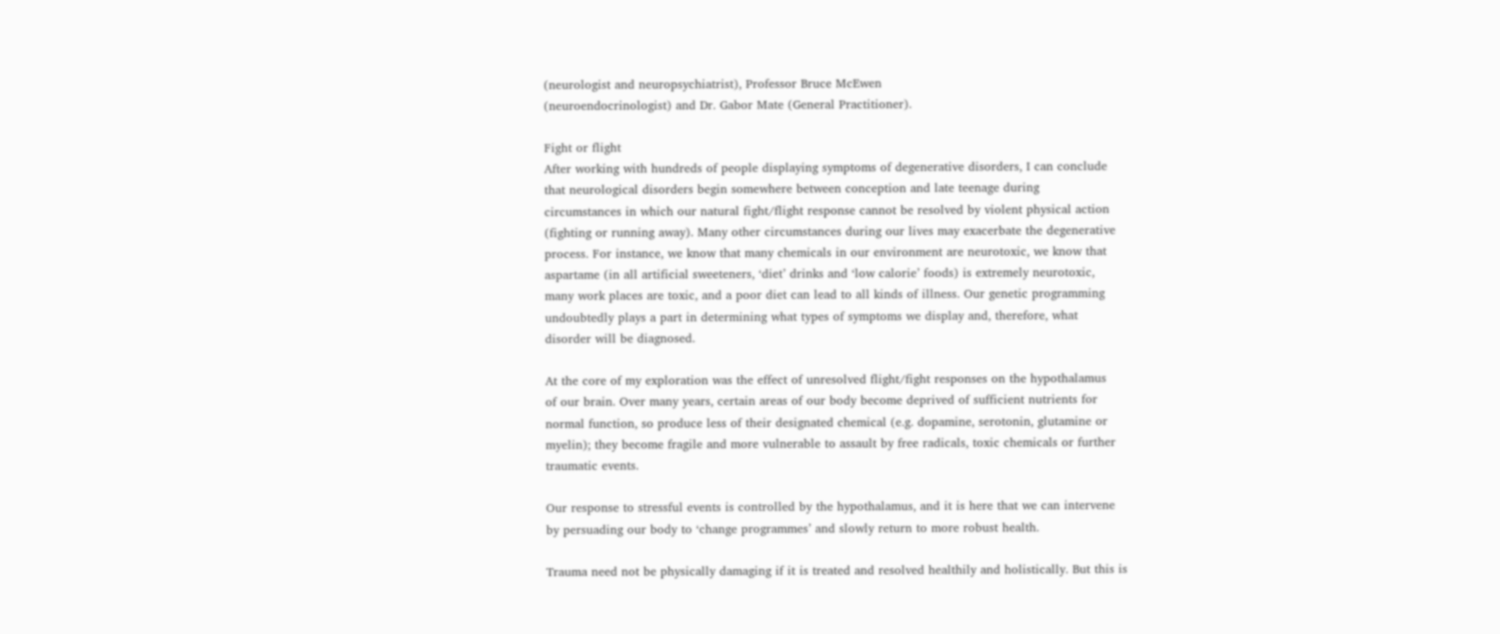(neurologist and neuropsychiatrist), Professor Bruce McEwen
(neuroendocrinologist) and Dr. Gabor Mate (General Practitioner).

Fight or flight
After working with hundreds of people displaying symptoms of degenerative disorders, I can conclude
that neurological disorders begin somewhere between conception and late teenage during
circumstances in which our natural fight/flight response cannot be resolved by violent physical action
(fighting or running away). Many other circumstances during our lives may exacerbate the degenerative
process. For instance, we know that many chemicals in our environment are neurotoxic, we know that
aspartame (in all artificial sweeteners, ‘diet’ drinks and ‘low calorie’ foods) is extremely neurotoxic,
many work places are toxic, and a poor diet can lead to all kinds of illness. Our genetic programming
undoubtedly plays a part in determining what types of symptoms we display and, therefore, what
disorder will be diagnosed.

At the core of my exploration was the effect of unresolved flight/fight responses on the hypothalamus
of our brain. Over many years, certain areas of our body become deprived of sufficient nutrients for
normal function, so produce less of their designated chemical (e.g. dopamine, serotonin, glutamine or
myelin); they become fragile and more vulnerable to assault by free radicals, toxic chemicals or further
traumatic events.

Our response to stressful events is controlled by the hypothalamus, and it is here that we can intervene
by persuading our body to ‘change programmes’ and slowly return to more robust health.

Trauma need not be physically damaging if it is treated and resolved healthily and holistically. But this is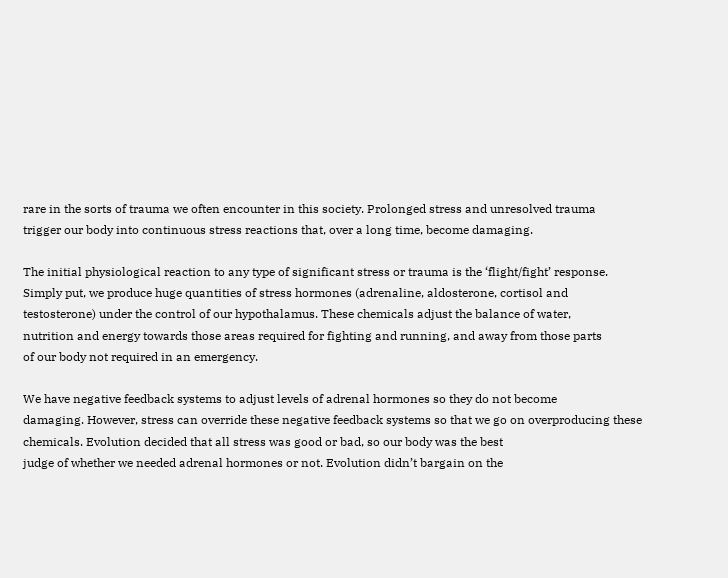rare in the sorts of trauma we often encounter in this society. Prolonged stress and unresolved trauma
trigger our body into continuous stress reactions that, over a long time, become damaging.

The initial physiological reaction to any type of significant stress or trauma is the ‘flight/fight’ response.
Simply put, we produce huge quantities of stress hormones (adrenaline, aldosterone, cortisol and
testosterone) under the control of our hypothalamus. These chemicals adjust the balance of water,
nutrition and energy towards those areas required for fighting and running, and away from those parts
of our body not required in an emergency.

We have negative feedback systems to adjust levels of adrenal hormones so they do not become
damaging. However, stress can override these negative feedback systems so that we go on overproducing these chemicals. Evolution decided that all stress was good or bad, so our body was the best
judge of whether we needed adrenal hormones or not. Evolution didn’t bargain on the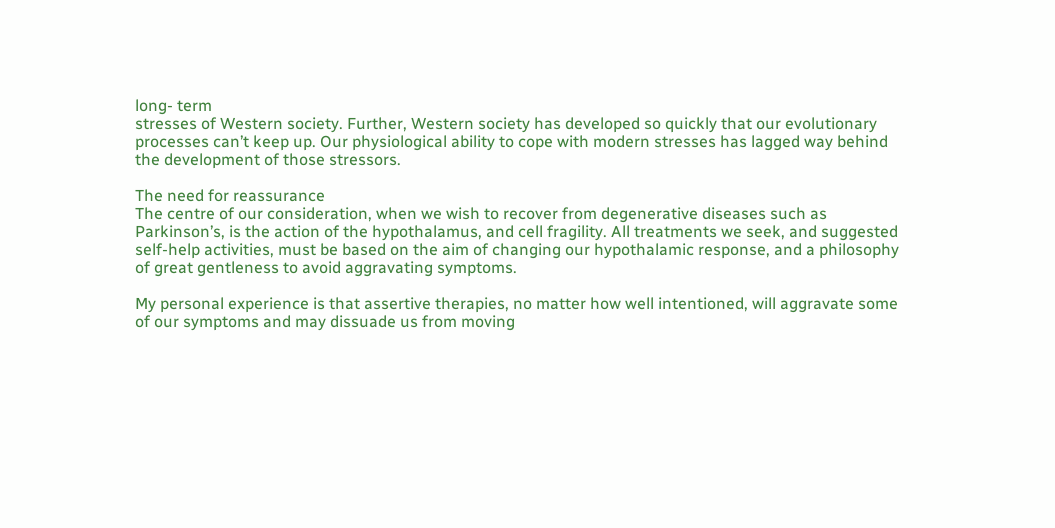long- term
stresses of Western society. Further, Western society has developed so quickly that our evolutionary
processes can’t keep up. Our physiological ability to cope with modern stresses has lagged way behind
the development of those stressors.

The need for reassurance
The centre of our consideration, when we wish to recover from degenerative diseases such as
Parkinson’s, is the action of the hypothalamus, and cell fragility. All treatments we seek, and suggested
self-help activities, must be based on the aim of changing our hypothalamic response, and a philosophy
of great gentleness to avoid aggravating symptoms.

My personal experience is that assertive therapies, no matter how well intentioned, will aggravate some
of our symptoms and may dissuade us from moving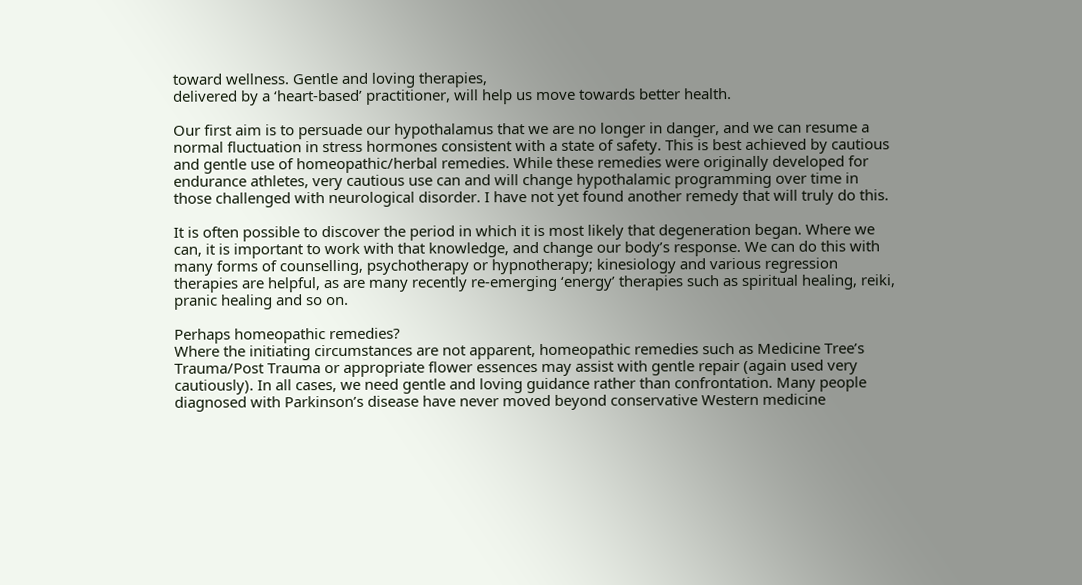toward wellness. Gentle and loving therapies,
delivered by a ‘heart-based’ practitioner, will help us move towards better health.

Our first aim is to persuade our hypothalamus that we are no longer in danger, and we can resume a
normal fluctuation in stress hormones consistent with a state of safety. This is best achieved by cautious
and gentle use of homeopathic/herbal remedies. While these remedies were originally developed for
endurance athletes, very cautious use can and will change hypothalamic programming over time in
those challenged with neurological disorder. I have not yet found another remedy that will truly do this.

It is often possible to discover the period in which it is most likely that degeneration began. Where we
can, it is important to work with that knowledge, and change our body’s response. We can do this with
many forms of counselling, psychotherapy or hypnotherapy; kinesiology and various regression
therapies are helpful, as are many recently re-emerging ‘energy’ therapies such as spiritual healing, reiki,
pranic healing and so on.

Perhaps homeopathic remedies?
Where the initiating circumstances are not apparent, homeopathic remedies such as Medicine Tree’s
Trauma/Post Trauma or appropriate flower essences may assist with gentle repair (again used very
cautiously). In all cases, we need gentle and loving guidance rather than confrontation. Many people
diagnosed with Parkinson’s disease have never moved beyond conservative Western medicine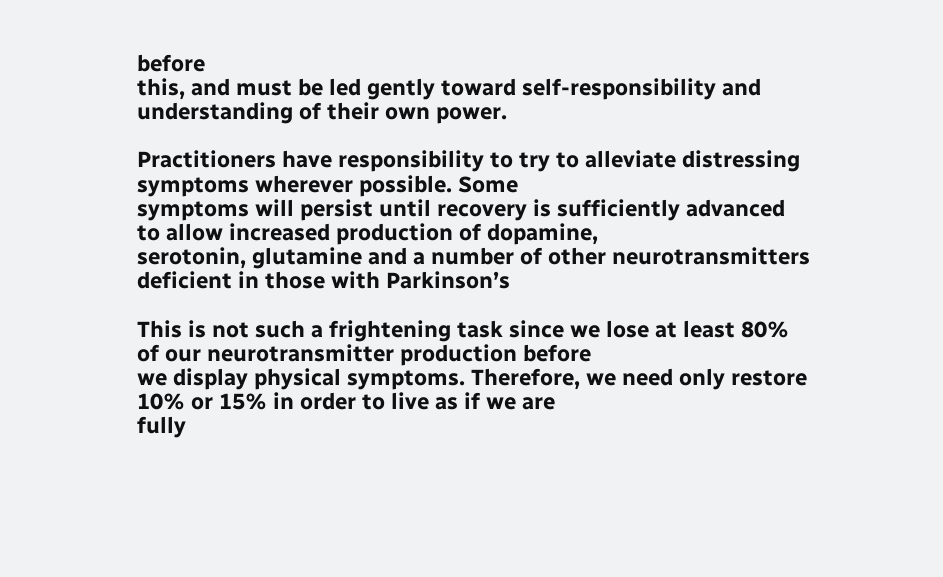before
this, and must be led gently toward self-responsibility and understanding of their own power.

Practitioners have responsibility to try to alleviate distressing symptoms wherever possible. Some
symptoms will persist until recovery is sufficiently advanced to allow increased production of dopamine,
serotonin, glutamine and a number of other neurotransmitters deficient in those with Parkinson’s

This is not such a frightening task since we lose at least 80% of our neurotransmitter production before
we display physical symptoms. Therefore, we need only restore 10% or 15% in order to live as if we are
fully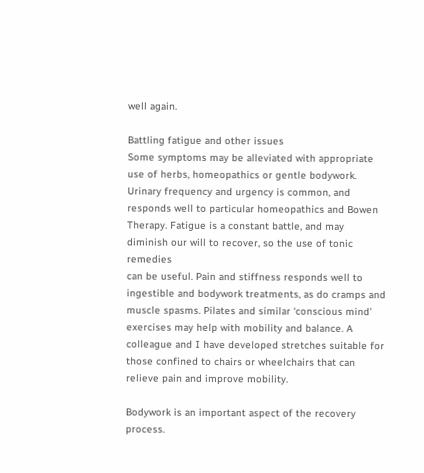well again.

Battling fatigue and other issues
Some symptoms may be alleviated with appropriate use of herbs, homeopathics or gentle bodywork.
Urinary frequency and urgency is common, and responds well to particular homeopathics and Bowen
Therapy. Fatigue is a constant battle, and may diminish our will to recover, so the use of tonic remedies
can be useful. Pain and stiffness responds well to ingestible and bodywork treatments, as do cramps and
muscle spasms. Pilates and similar ‘conscious mind’ exercises may help with mobility and balance. A
colleague and I have developed stretches suitable for those confined to chairs or wheelchairs that can
relieve pain and improve mobility.

Bodywork is an important aspect of the recovery process.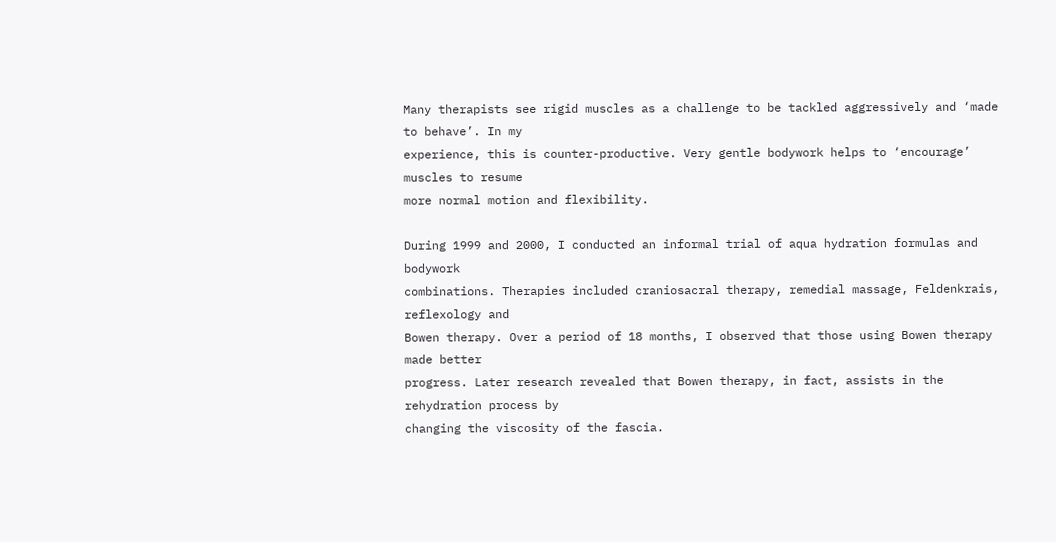Many therapists see rigid muscles as a challenge to be tackled aggressively and ‘made to behave’. In my
experience, this is counter-productive. Very gentle bodywork helps to ‘encourage’ muscles to resume
more normal motion and flexibility.

During 1999 and 2000, I conducted an informal trial of aqua hydration formulas and bodywork
combinations. Therapies included craniosacral therapy, remedial massage, Feldenkrais, reflexology and
Bowen therapy. Over a period of 18 months, I observed that those using Bowen therapy made better
progress. Later research revealed that Bowen therapy, in fact, assists in the rehydration process by
changing the viscosity of the fascia.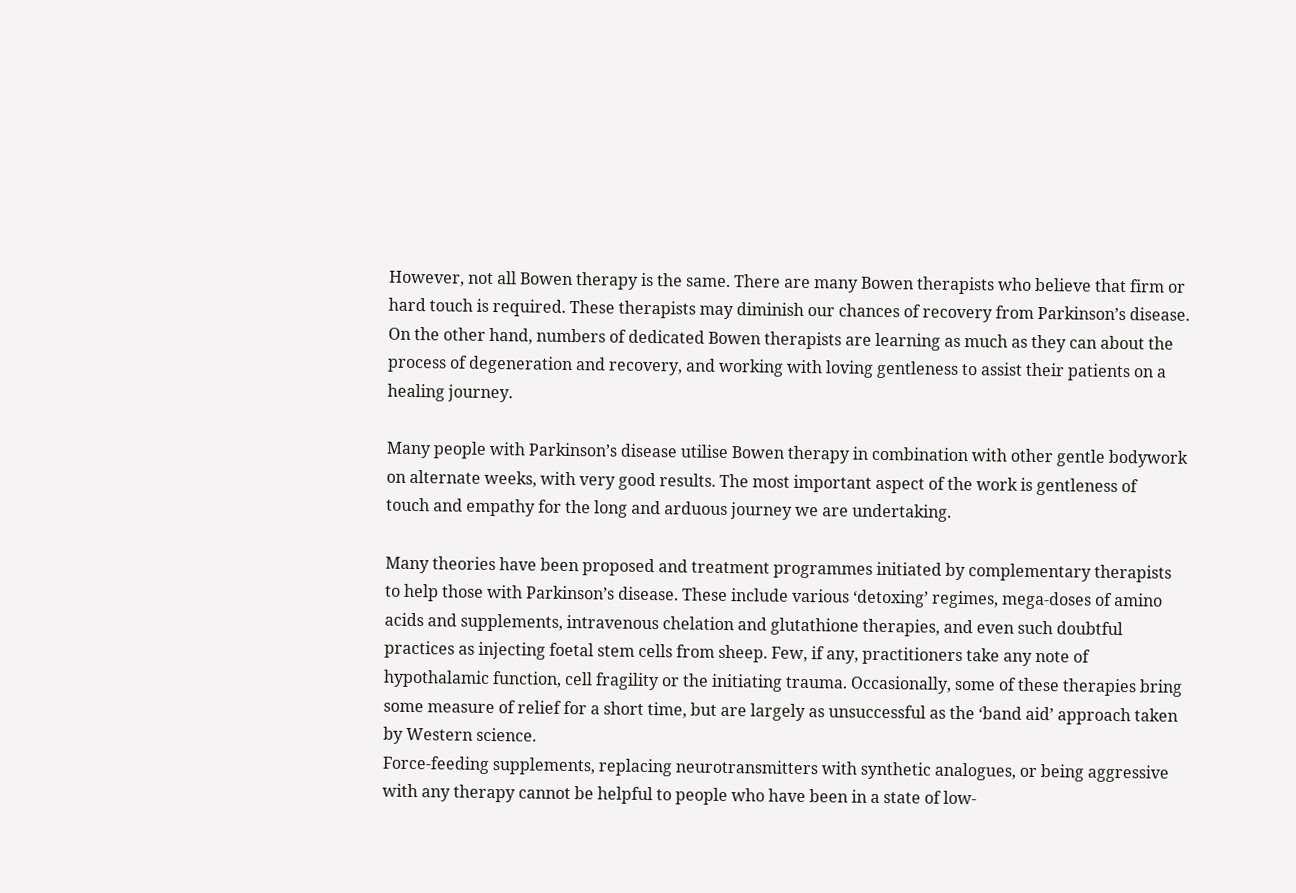However, not all Bowen therapy is the same. There are many Bowen therapists who believe that firm or
hard touch is required. These therapists may diminish our chances of recovery from Parkinson’s disease.
On the other hand, numbers of dedicated Bowen therapists are learning as much as they can about the
process of degeneration and recovery, and working with loving gentleness to assist their patients on a
healing journey.

Many people with Parkinson’s disease utilise Bowen therapy in combination with other gentle bodywork
on alternate weeks, with very good results. The most important aspect of the work is gentleness of
touch and empathy for the long and arduous journey we are undertaking.

Many theories have been proposed and treatment programmes initiated by complementary therapists
to help those with Parkinson’s disease. These include various ‘detoxing’ regimes, mega-doses of amino
acids and supplements, intravenous chelation and glutathione therapies, and even such doubtful
practices as injecting foetal stem cells from sheep. Few, if any, practitioners take any note of
hypothalamic function, cell fragility or the initiating trauma. Occasionally, some of these therapies bring
some measure of relief for a short time, but are largely as unsuccessful as the ‘band aid’ approach taken
by Western science.
Force-feeding supplements, replacing neurotransmitters with synthetic analogues, or being aggressive
with any therapy cannot be helpful to people who have been in a state of low-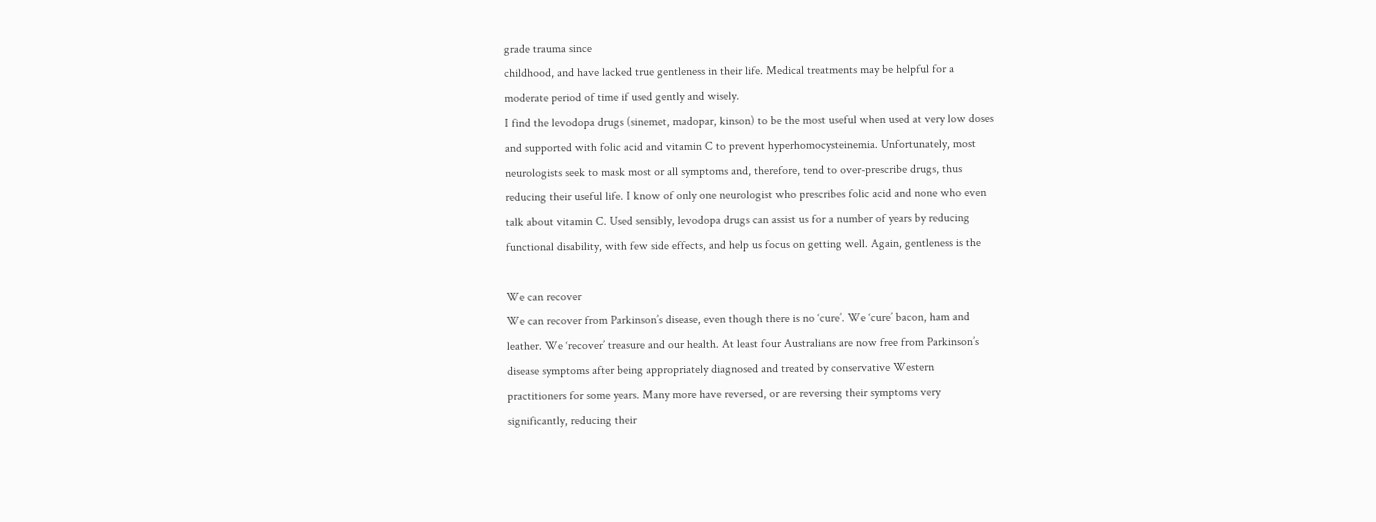grade trauma since
childhood, and have lacked true gentleness in their life. Medical treatments may be helpful for a
moderate period of time if used gently and wisely.
I find the levodopa drugs (sinemet, madopar, kinson) to be the most useful when used at very low doses
and supported with folic acid and vitamin C to prevent hyperhomocysteinemia. Unfortunately, most
neurologists seek to mask most or all symptoms and, therefore, tend to over-prescribe drugs, thus
reducing their useful life. I know of only one neurologist who prescribes folic acid and none who even
talk about vitamin C. Used sensibly, levodopa drugs can assist us for a number of years by reducing
functional disability, with few side effects, and help us focus on getting well. Again, gentleness is the

We can recover
We can recover from Parkinson’s disease, even though there is no ‘cure’. We ‘cure’ bacon, ham and
leather. We ‘recover’ treasure and our health. At least four Australians are now free from Parkinson’s
disease symptoms after being appropriately diagnosed and treated by conservative Western
practitioners for some years. Many more have reversed, or are reversing their symptoms very
significantly, reducing their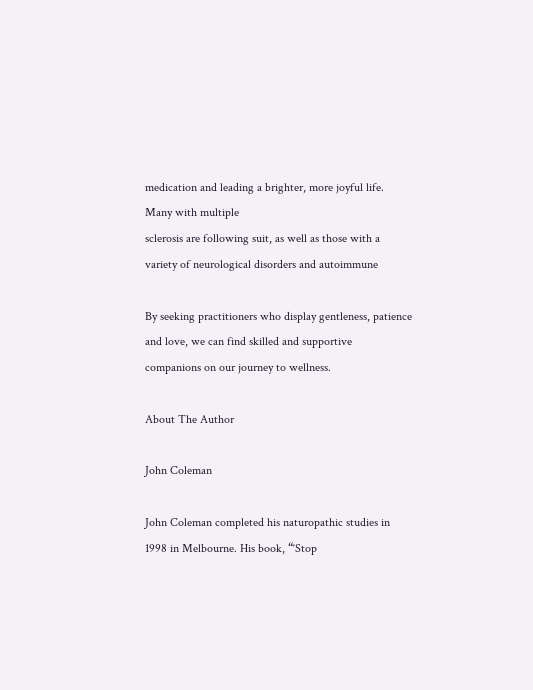medication and leading a brighter, more joyful life. Many with multiple
sclerosis are following suit, as well as those with a variety of neurological disorders and autoimmune

By seeking practitioners who display gentleness, patience and love, we can find skilled and supportive
companions on our journey to wellness.

About The Author

John Coleman

John Coleman completed his naturopathic studies in 1998 in Melbourne. His book, “‘Stop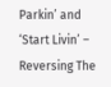Parkin’ and ‘Start Livin’ – Reversing The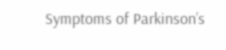Symptoms of Parkinson’s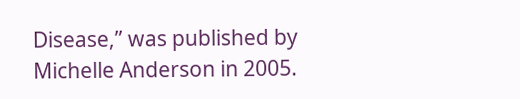Disease,” was published by Michelle Anderson in 2005.